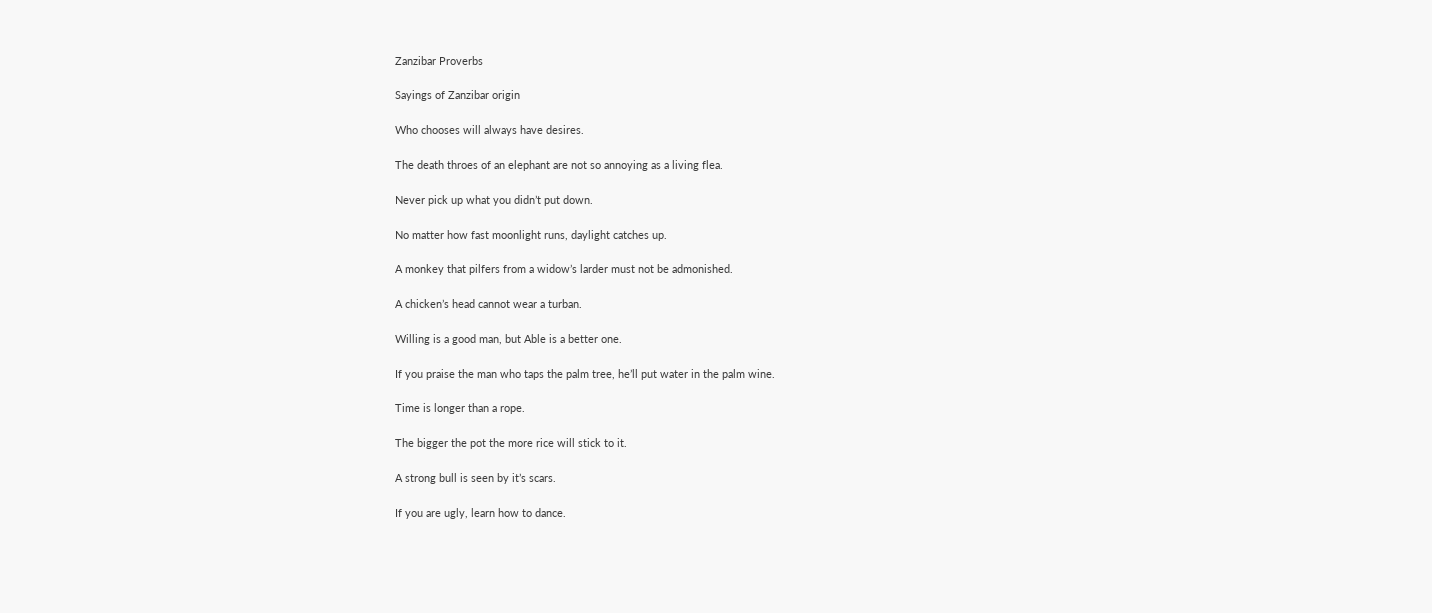Zanzibar Proverbs

Sayings of Zanzibar origin

Who chooses will always have desires.

The death throes of an elephant are not so annoying as a living flea.

Never pick up what you didn’t put down.

No matter how fast moonlight runs, daylight catches up.

A monkey that pilfers from a widow’s larder must not be admonished.

A chicken’s head cannot wear a turban.

Willing is a good man, but Able is a better one.

If you praise the man who taps the palm tree, he’ll put water in the palm wine.

Time is longer than a rope.

The bigger the pot the more rice will stick to it.

A strong bull is seen by it’s scars.

If you are ugly, learn how to dance.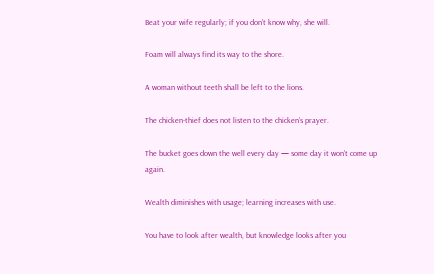Beat your wife regularly; if you don’t know why, she will.

Foam will always find its way to the shore.

A woman without teeth shall be left to the lions.

The chicken-thief does not listen to the chicken’s prayer.

The bucket goes down the well every day — some day it won’t come up again.

Wealth diminishes with usage; learning increases with use.

You have to look after wealth, but knowledge looks after you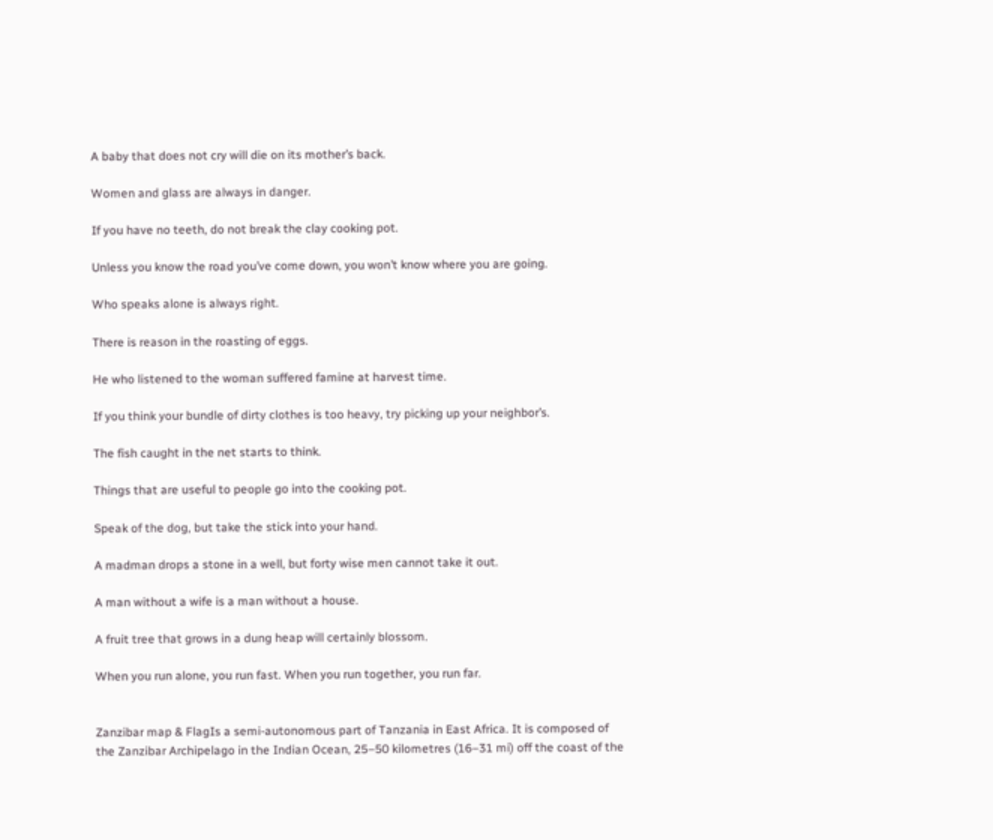A baby that does not cry will die on its mother’s back.

Women and glass are always in danger.

If you have no teeth, do not break the clay cooking pot.

Unless you know the road you’ve come down, you won’t know where you are going.

Who speaks alone is always right.

There is reason in the roasting of eggs.

He who listened to the woman suffered famine at harvest time.

If you think your bundle of dirty clothes is too heavy, try picking up your neighbor’s.

The fish caught in the net starts to think.

Things that are useful to people go into the cooking pot.

Speak of the dog, but take the stick into your hand.

A madman drops a stone in a well, but forty wise men cannot take it out.

A man without a wife is a man without a house.

A fruit tree that grows in a dung heap will certainly blossom.

When you run alone, you run fast. When you run together, you run far.


Zanzibar map & FlagIs a semi-autonomous part of Tanzania in East Africa. It is composed of the Zanzibar Archipelago in the Indian Ocean, 25–50 kilometres (16–31 mi) off the coast of the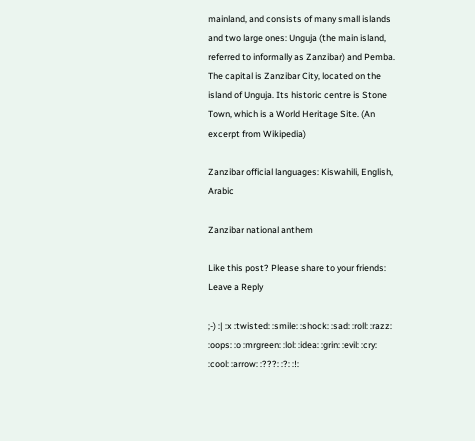mainland, and consists of many small islands and two large ones: Unguja (the main island, referred to informally as Zanzibar) and Pemba. The capital is Zanzibar City, located on the island of Unguja. Its historic centre is Stone Town, which is a World Heritage Site. (An excerpt from Wikipedia)

Zanzibar official languages: Kiswahili, English, Arabic

Zanzibar national anthem

Like this post? Please share to your friends:
Leave a Reply

;-) :| :x :twisted: :smile: :shock: :sad: :roll: :razz: :oops: :o :mrgreen: :lol: :idea: :grin: :evil: :cry: :cool: :arrow: :???: :?: :!: